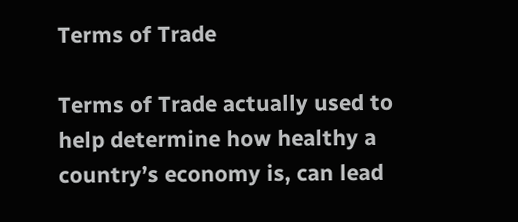Terms of Trade

Terms of Trade actually used to help determine how healthy a country’s economy is, can lead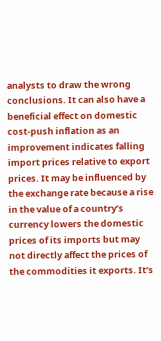analysts to draw the wrong conclusions. It can also have a beneficial effect on domestic cost-push inflation as an improvement indicates falling import prices relative to export prices. It may be influenced by the exchange rate because a rise in the value of a country’s currency lowers the domestic prices of its imports but may not directly affect the prices of the commodities it exports. It’s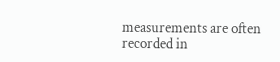measurements are often recorded in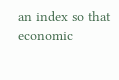an index so that economic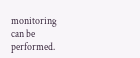monitoring can be performed.